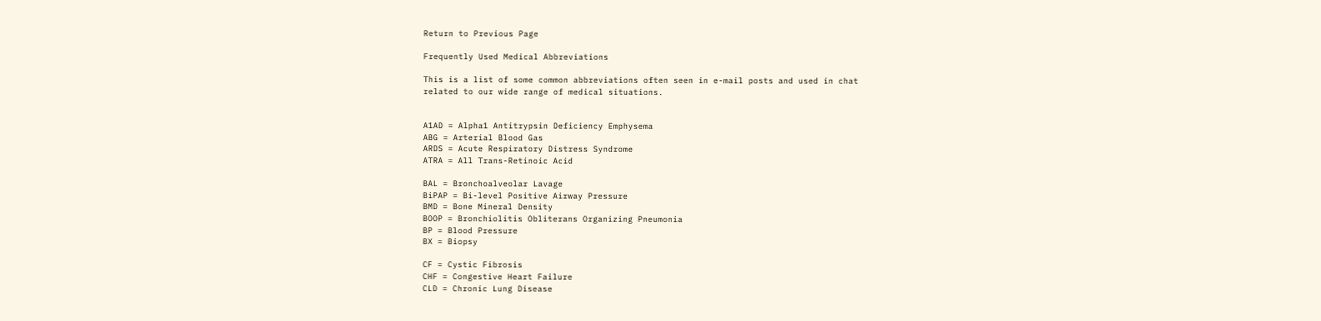Return to Previous Page

Frequently Used Medical Abbreviations

This is a list of some common abbreviations often seen in e-mail posts and used in chat
related to our wide range of medical situations.


A1AD = Alpha1 Antitrypsin Deficiency Emphysema
ABG = Arterial Blood Gas
ARDS = Acute Respiratory Distress Syndrome
ATRA = All Trans-Retinoic Acid

BAL = Bronchoalveolar Lavage
BiPAP = Bi-level Positive Airway Pressure
BMD = Bone Mineral Density
BOOP = Bronchiolitis Obliterans Organizing Pneumonia
BP = Blood Pressure
BX = Biopsy

CF = Cystic Fibrosis
CHF = Congestive Heart Failure
CLD = Chronic Lung Disease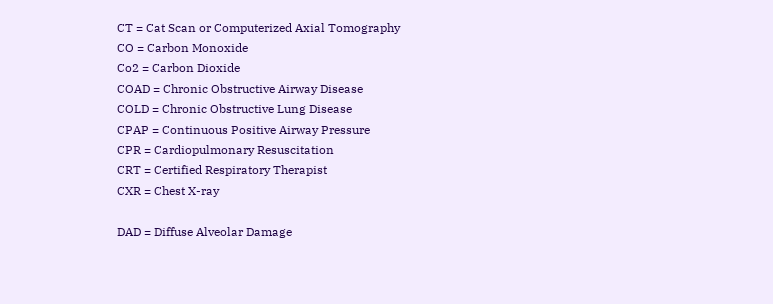CT = Cat Scan or Computerized Axial Tomography
CO = Carbon Monoxide
Co2 = Carbon Dioxide
COAD = Chronic Obstructive Airway Disease
COLD = Chronic Obstructive Lung Disease
CPAP = Continuous Positive Airway Pressure
CPR = Cardiopulmonary Resuscitation
CRT = Certified Respiratory Therapist
CXR = Chest X-ray

DAD = Diffuse Alveolar Damage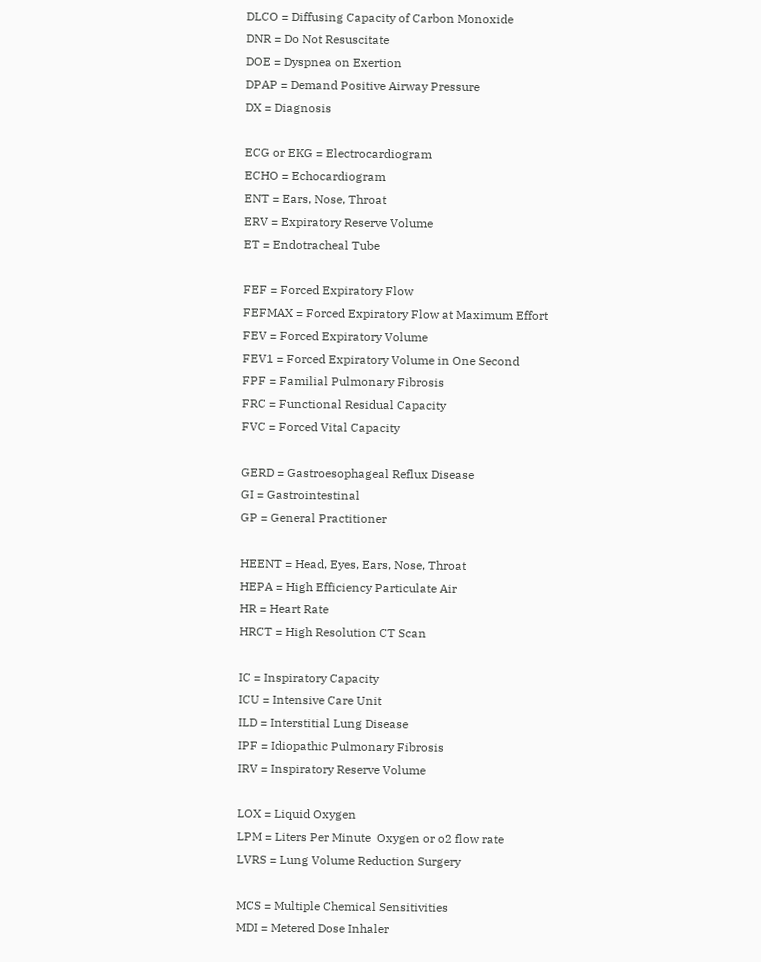DLCO = Diffusing Capacity of Carbon Monoxide
DNR = Do Not Resuscitate
DOE = Dyspnea on Exertion
DPAP = Demand Positive Airway Pressure
DX = Diagnosis

ECG or EKG = Electrocardiogram
ECHO = Echocardiogram
ENT = Ears, Nose, Throat
ERV = Expiratory Reserve Volume
ET = Endotracheal Tube

FEF = Forced Expiratory Flow
FEFMAX = Forced Expiratory Flow at Maximum Effort
FEV = Forced Expiratory Volume
FEV1 = Forced Expiratory Volume in One Second
FPF = Familial Pulmonary Fibrosis
FRC = Functional Residual Capacity
FVC = Forced Vital Capacity

GERD = Gastroesophageal Reflux Disease
GI = Gastrointestinal
GP = General Practitioner

HEENT = Head, Eyes, Ears, Nose, Throat
HEPA = High Efficiency Particulate Air
HR = Heart Rate
HRCT = High Resolution CT Scan

IC = Inspiratory Capacity
ICU = Intensive Care Unit
ILD = Interstitial Lung Disease
IPF = Idiopathic Pulmonary Fibrosis
IRV = Inspiratory Reserve Volume

LOX = Liquid Oxygen
LPM = Liters Per Minute  Oxygen or o2 flow rate
LVRS = Lung Volume Reduction Surgery

MCS = Multiple Chemical Sensitivities
MDI = Metered Dose Inhaler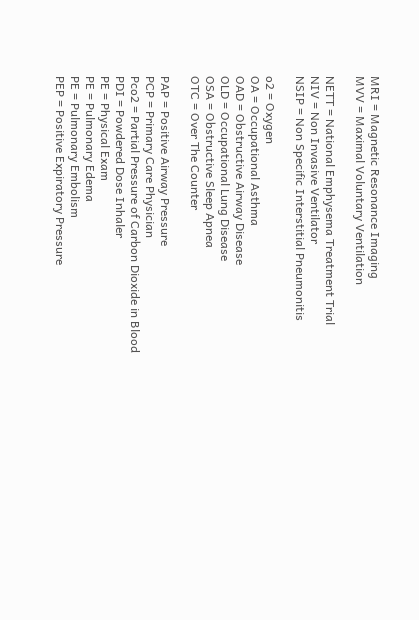MRI = Magnetic Resonance Imaging
MVV = Maximal Voluntary Ventilation

NETT = National Emphysema Treatment Trial
NIV = Non Invasive Ventilator
NSIP = Non Specific Interstitial Pneumonitis

o2 = Oxygen
OA = Occupational Asthma
OAD = Obstructive Airway Disease
OLD = Occupational Lung Disease
OSA = Obstructive Sleep Apnea
OTC = Over The Counter

PAP = Positive Airway Pressure
PCP = Primary Care Physician
Pco2 = Partial Pressure of Carbon Dioxide in Blood
PDI = Powdered Dose Inhaler
PE = Physical Exam
PE = Pulmonary Edema
PE = Pulmonary Embolism
PEP = Positive Expiratory Pressure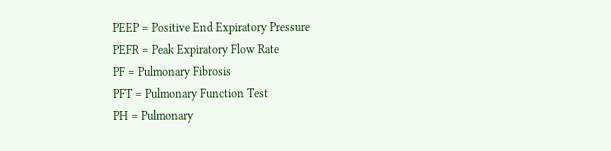PEEP = Positive End Expiratory Pressure
PEFR = Peak Expiratory Flow Rate
PF = Pulmonary Fibrosis
PFT = Pulmonary Function Test
PH = Pulmonary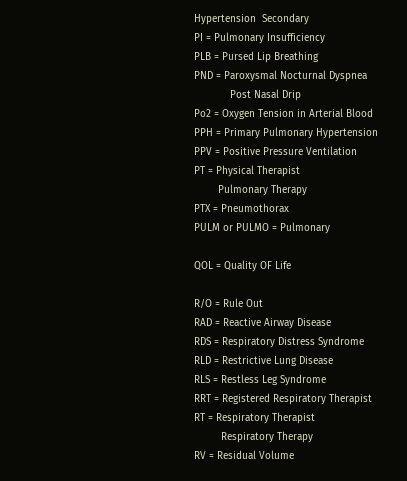Hypertension  Secondary
PI = Pulmonary Insufficiency
PLB = Pursed Lip Breathing
PND = Paroxysmal Nocturnal Dyspnea
            Post Nasal Drip
Po2 = Oxygen Tension in Arterial Blood
PPH = Primary Pulmonary Hypertension
PPV = Positive Pressure Ventilation
PT = Physical Therapist
        Pulmonary Therapy
PTX = Pneumothorax
PULM or PULMO = Pulmonary

QOL = Quality OF Life

R/O = Rule Out
RAD = Reactive Airway Disease
RDS = Respiratory Distress Syndrome
RLD = Restrictive Lung Disease
RLS = Restless Leg Syndrome
RRT = Registered Respiratory Therapist
RT = Respiratory Therapist
         Respiratory Therapy
RV = Residual Volume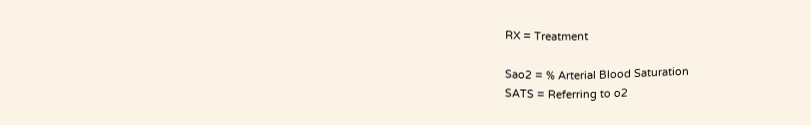RX = Treatment

Sao2 = % Arterial Blood Saturation
SATS = Referring to o2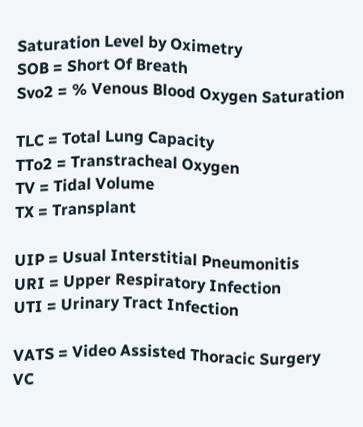Saturation Level by Oximetry
SOB = Short Of Breath
Svo2 = % Venous Blood Oxygen Saturation

TLC = Total Lung Capacity
TTo2 = Transtracheal Oxygen
TV = Tidal Volume
TX = Transplant

UIP = Usual Interstitial Pneumonitis
URI = Upper Respiratory Infection
UTI = Urinary Tract Infection

VATS = Video Assisted Thoracic Surgery
VC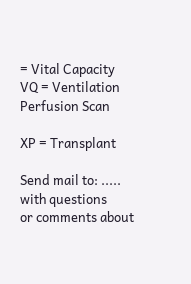= Vital Capacity
VQ = Ventilation Perfusion Scan

XP = Transplant

Send mail to: ..... with questions
or comments about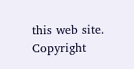this web site.
Copyright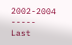2002-2004 -----
Last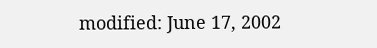modified: June 17, 2002